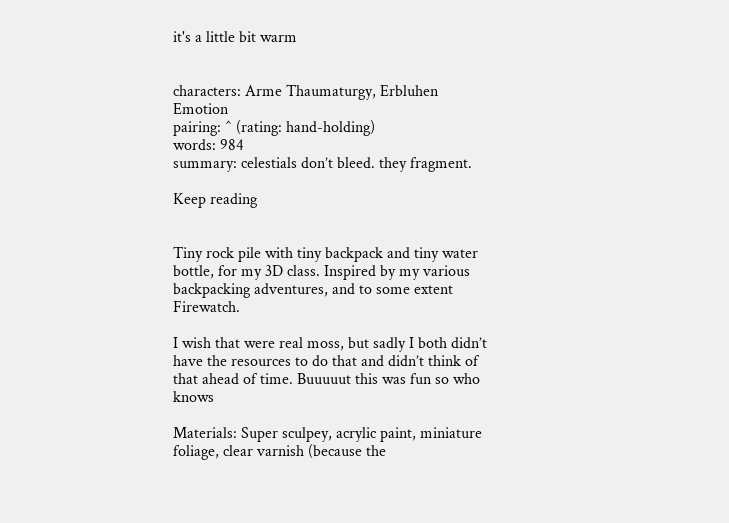it's a little bit warm


characters: Arme Thaumaturgy, Erbluhen Emotion
pairing: ^ (rating: hand-holding)
words: 984
summary: celestials don’t bleed. they fragment.

Keep reading


Tiny rock pile with tiny backpack and tiny water bottle, for my 3D class. Inspired by my various backpacking adventures, and to some extent Firewatch.

I wish that were real moss, but sadly I both didn’t have the resources to do that and didn’t think of that ahead of time. Buuuuut this was fun so who knows

Materials: Super sculpey, acrylic paint, miniature foliage, clear varnish (because the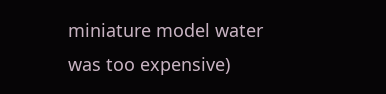miniature model water was too expensive)